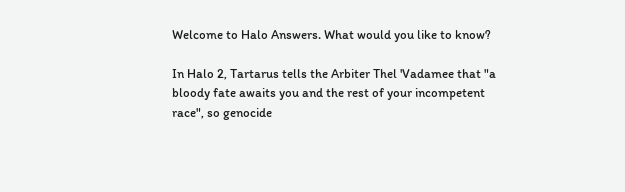Welcome to Halo Answers. What would you like to know?

In Halo 2, Tartarus tells the Arbiter Thel 'Vadamee that "a bloody fate awaits you and the rest of your incompetent race", so genocide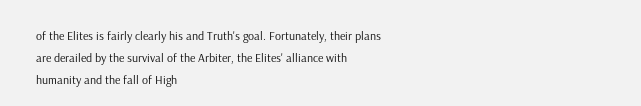of the Elites is fairly clearly his and Truth's goal. Fortunately, their plans are derailed by the survival of the Arbiter, the Elites' alliance with humanity and the fall of High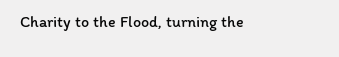Charity to the Flood, turning the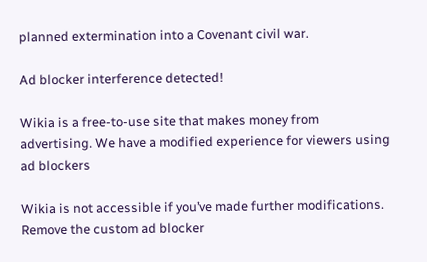planned extermination into a Covenant civil war.

Ad blocker interference detected!

Wikia is a free-to-use site that makes money from advertising. We have a modified experience for viewers using ad blockers

Wikia is not accessible if you’ve made further modifications. Remove the custom ad blocker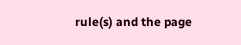rule(s) and the page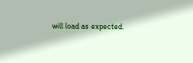will load as expected.